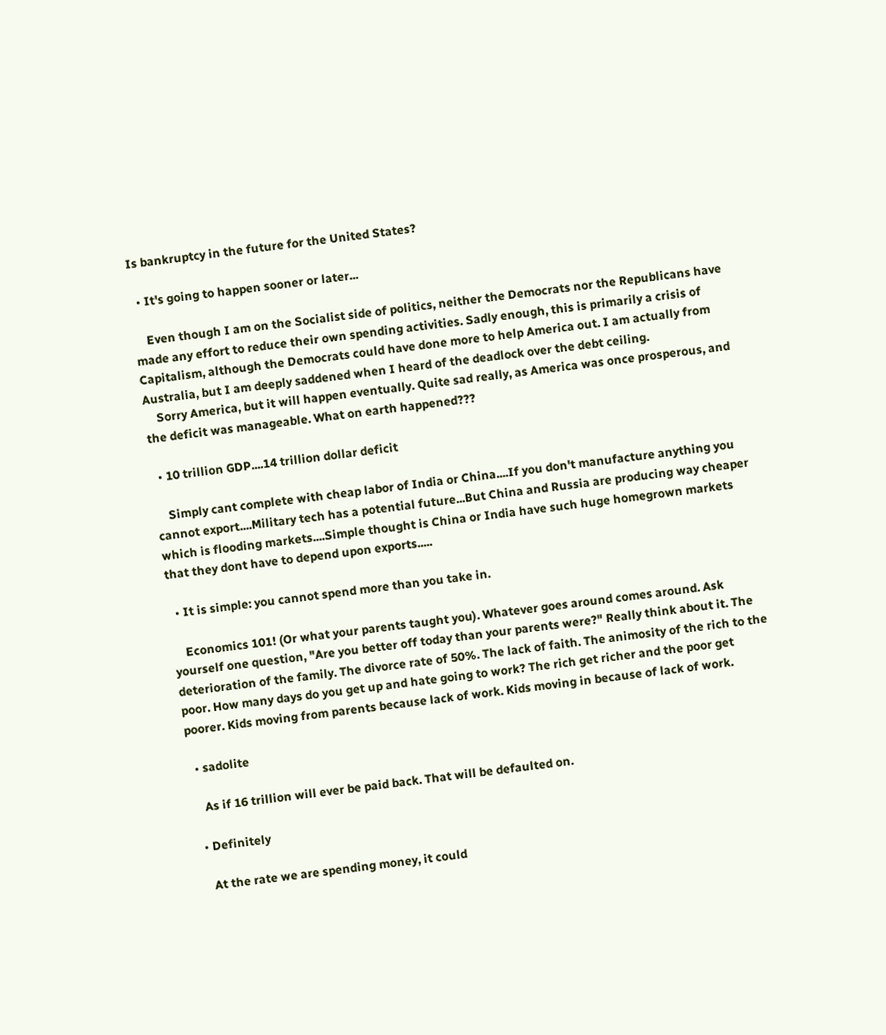Is bankruptcy in the future for the United States?

  • It's going to happen sooner or later...

    Even though I am on the Socialist side of politics, neither the Democrats nor the Republicans have made any effort to reduce their own spending activities. Sadly enough, this is primarily a crisis of Capitalism, although the Democrats could have done more to help America out. I am actually from Australia, but I am deeply saddened when I heard of the deadlock over the debt ceiling.
    Sorry America, but it will happen eventually. Quite sad really, as America was once prosperous, and the deficit was manageable. What on earth happened???

  • 10 trillion GDP....14 trillion dollar deficit

    Simply cant complete with cheap labor of India or China....If you don't manufacture anything you cannot export....Military tech has a potential future...But China and Russia are producing way cheaper which is flooding markets....Simple thought is China or India have such huge homegrown markets that they dont have to depend upon exports.....

  • It is simple: you cannot spend more than you take in.

    Economics 101! (Or what your parents taught you). Whatever goes around comes around. Ask yourself one question, "Are you better off today than your parents were?" Really think about it. The deterioration of the family. The divorce rate of 50%. The lack of faith. The animosity of the rich to the poor. How many days do you get up and hate going to work? The rich get richer and the poor get poorer. Kids moving from parents because lack of work. Kids moving in because of lack of work.

  • sadolite

    As if 16 trillion will ever be paid back. That will be defaulted on.

  • Definitely

    At the rate we are spending money, it could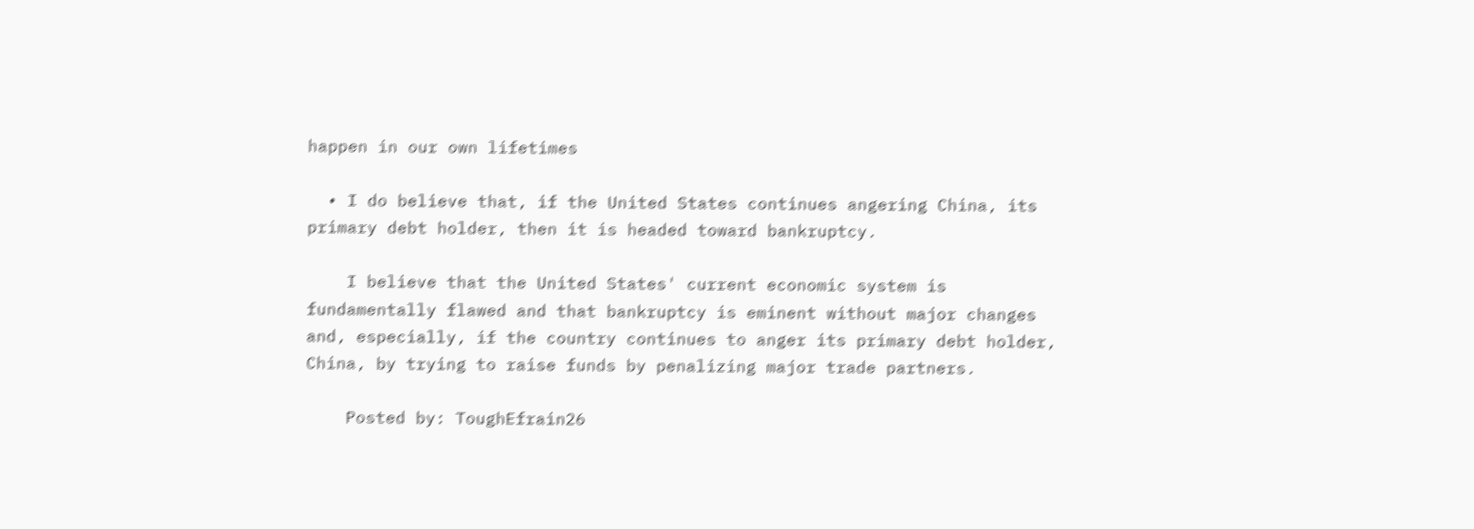happen in our own lifetimes

  • I do believe that, if the United States continues angering China, its primary debt holder, then it is headed toward bankruptcy.

    I believe that the United States' current economic system is fundamentally flawed and that bankruptcy is eminent without major changes and, especially, if the country continues to anger its primary debt holder, China, by trying to raise funds by penalizing major trade partners.

    Posted by: ToughEfrain26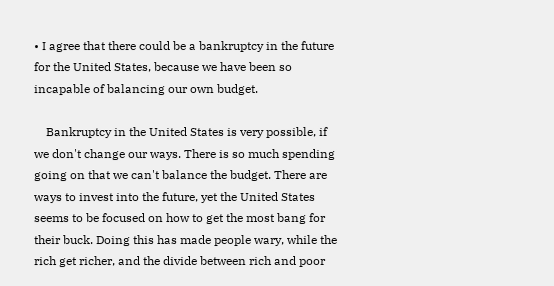• I agree that there could be a bankruptcy in the future for the United States, because we have been so incapable of balancing our own budget.

    Bankruptcy in the United States is very possible, if we don't change our ways. There is so much spending going on that we can't balance the budget. There are ways to invest into the future, yet the United States seems to be focused on how to get the most bang for their buck. Doing this has made people wary, while the rich get richer, and the divide between rich and poor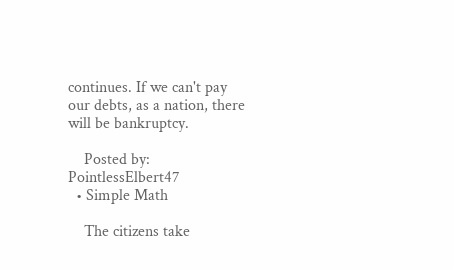continues. If we can't pay our debts, as a nation, there will be bankruptcy.

    Posted by: PointlessElbert47
  • Simple Math

    The citizens take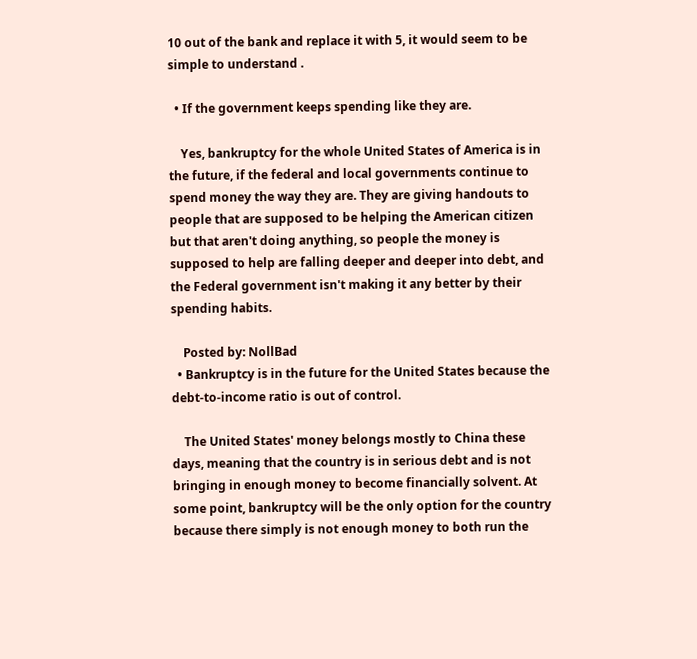10 out of the bank and replace it with 5, it would seem to be simple to understand .

  • If the government keeps spending like they are.

    Yes, bankruptcy for the whole United States of America is in the future, if the federal and local governments continue to spend money the way they are. They are giving handouts to people that are supposed to be helping the American citizen but that aren't doing anything, so people the money is supposed to help are falling deeper and deeper into debt, and the Federal government isn't making it any better by their spending habits.

    Posted by: NollBad
  • Bankruptcy is in the future for the United States because the debt-to-income ratio is out of control.

    The United States' money belongs mostly to China these days, meaning that the country is in serious debt and is not bringing in enough money to become financially solvent. At some point, bankruptcy will be the only option for the country because there simply is not enough money to both run the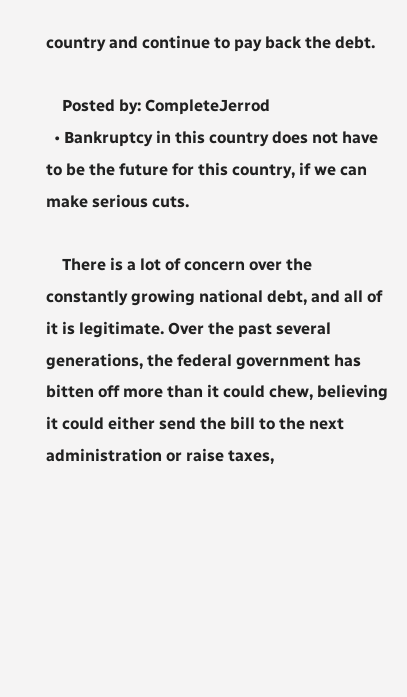country and continue to pay back the debt.

    Posted by: CompleteJerrod
  • Bankruptcy in this country does not have to be the future for this country, if we can make serious cuts.

    There is a lot of concern over the constantly growing national debt, and all of it is legitimate. Over the past several generations, the federal government has bitten off more than it could chew, believing it could either send the bill to the next administration or raise taxes,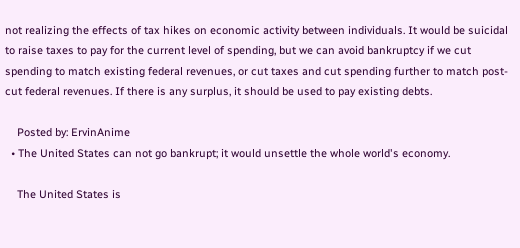not realizing the effects of tax hikes on economic activity between individuals. It would be suicidal to raise taxes to pay for the current level of spending, but we can avoid bankruptcy if we cut spending to match existing federal revenues, or cut taxes and cut spending further to match post-cut federal revenues. If there is any surplus, it should be used to pay existing debts.

    Posted by: ErvinAnime
  • The United States can not go bankrupt; it would unsettle the whole world's economy.

    The United States is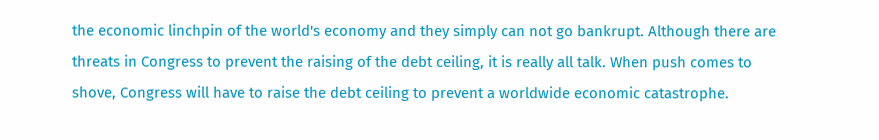the economic linchpin of the world's economy and they simply can not go bankrupt. Although there are threats in Congress to prevent the raising of the debt ceiling, it is really all talk. When push comes to shove, Congress will have to raise the debt ceiling to prevent a worldwide economic catastrophe.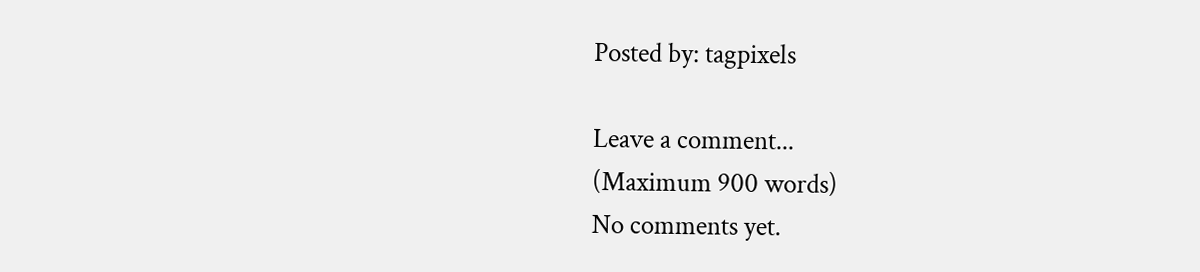Posted by: tagpixels

Leave a comment...
(Maximum 900 words)
No comments yet.